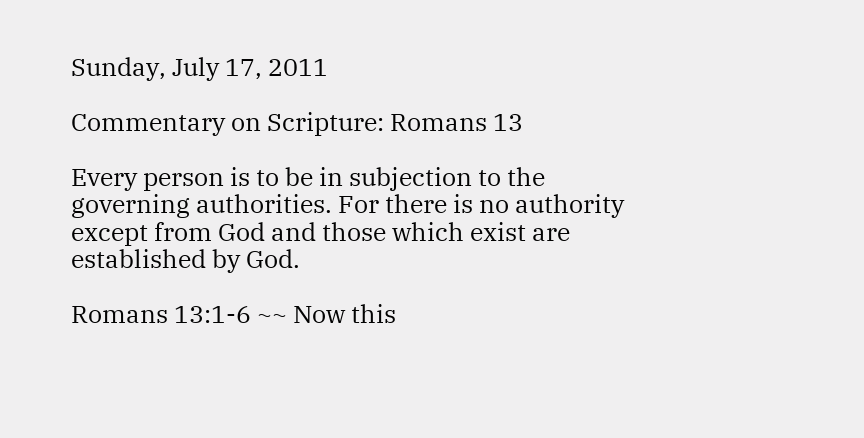Sunday, July 17, 2011

Commentary on Scripture: Romans 13

Every person is to be in subjection to the governing authorities. For there is no authority except from God and those which exist are established by God.

Romans 13:1-6 ~~ Now this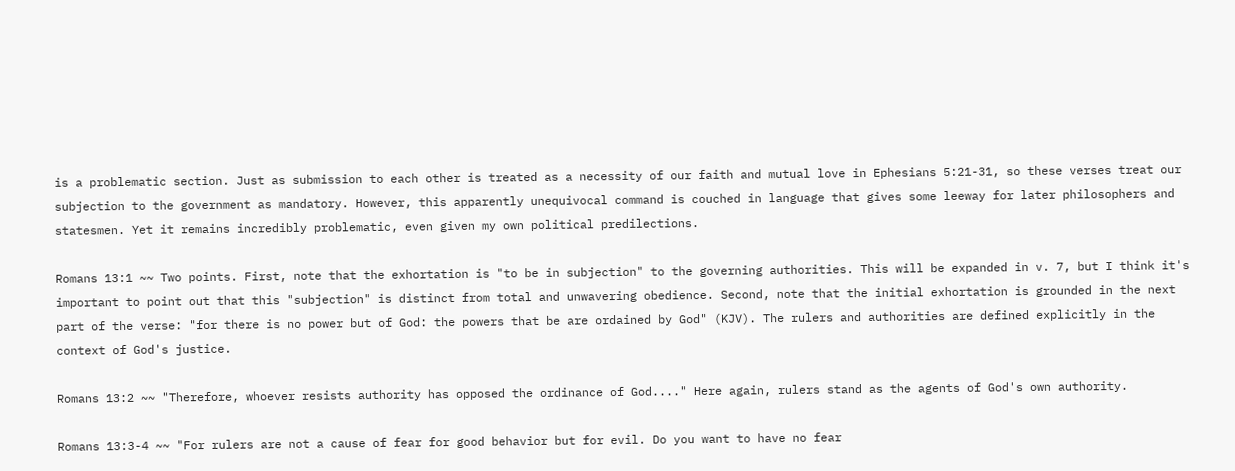is a problematic section. Just as submission to each other is treated as a necessity of our faith and mutual love in Ephesians 5:21-31, so these verses treat our subjection to the government as mandatory. However, this apparently unequivocal command is couched in language that gives some leeway for later philosophers and statesmen. Yet it remains incredibly problematic, even given my own political predilections.

Romans 13:1 ~~ Two points. First, note that the exhortation is "to be in subjection" to the governing authorities. This will be expanded in v. 7, but I think it's important to point out that this "subjection" is distinct from total and unwavering obedience. Second, note that the initial exhortation is grounded in the next part of the verse: "for there is no power but of God: the powers that be are ordained by God" (KJV). The rulers and authorities are defined explicitly in the context of God's justice.

Romans 13:2 ~~ "Therefore, whoever resists authority has opposed the ordinance of God...." Here again, rulers stand as the agents of God's own authority.

Romans 13:3-4 ~~ "For rulers are not a cause of fear for good behavior but for evil. Do you want to have no fear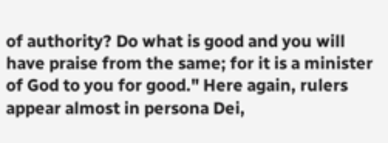of authority? Do what is good and you will have praise from the same; for it is a minister of God to you for good." Here again, rulers appear almost in persona Dei,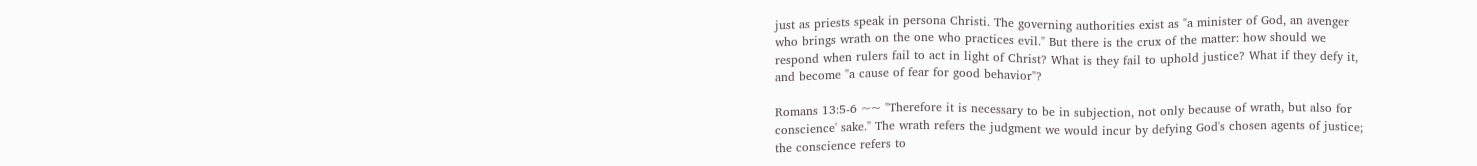just as priests speak in persona Christi. The governing authorities exist as "a minister of God, an avenger who brings wrath on the one who practices evil." But there is the crux of the matter: how should we respond when rulers fail to act in light of Christ? What is they fail to uphold justice? What if they defy it, and become "a cause of fear for good behavior"?

Romans 13:5-6 ~~ "Therefore it is necessary to be in subjection, not only because of wrath, but also for conscience' sake." The wrath refers the judgment we would incur by defying God's chosen agents of justice; the conscience refers to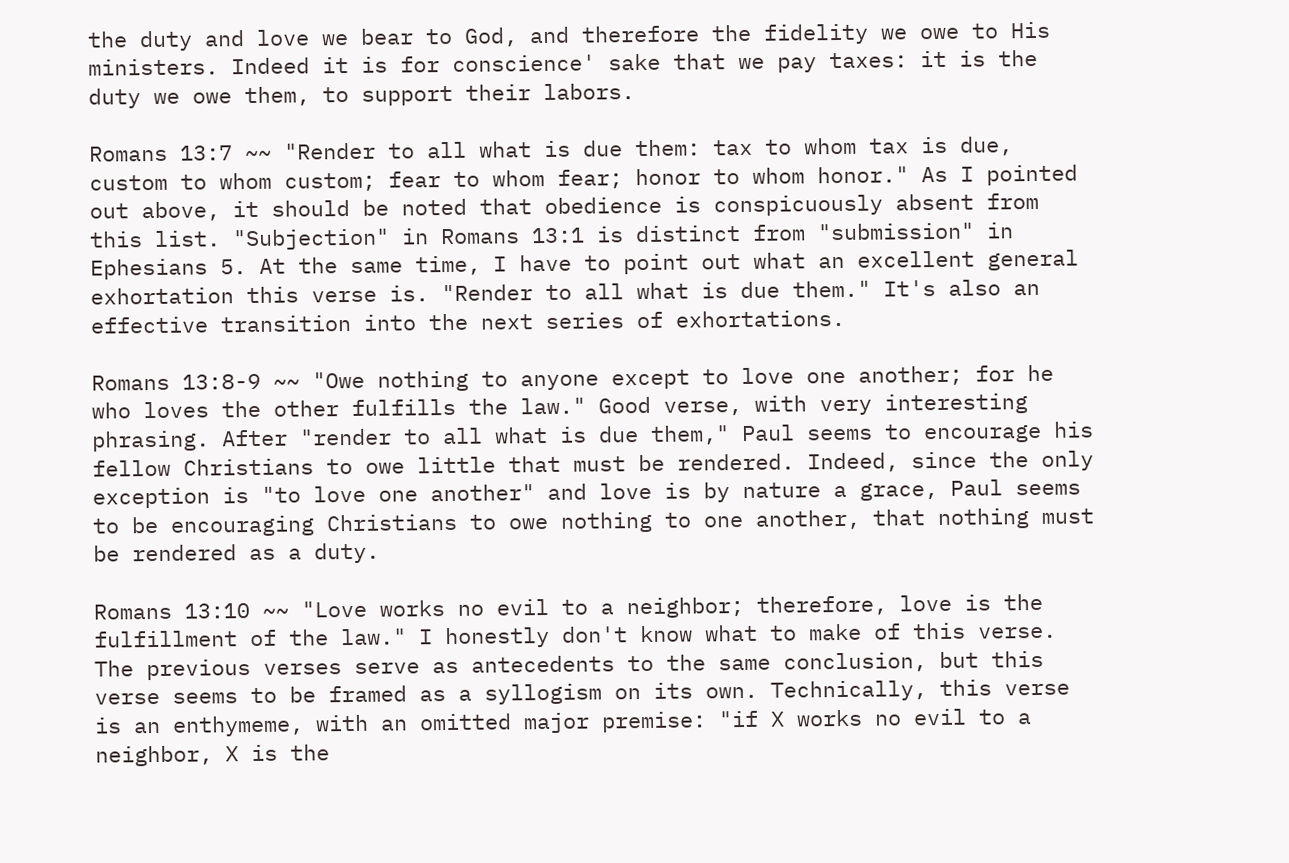the duty and love we bear to God, and therefore the fidelity we owe to His ministers. Indeed it is for conscience' sake that we pay taxes: it is the duty we owe them, to support their labors.

Romans 13:7 ~~ "Render to all what is due them: tax to whom tax is due, custom to whom custom; fear to whom fear; honor to whom honor." As I pointed out above, it should be noted that obedience is conspicuously absent from this list. "Subjection" in Romans 13:1 is distinct from "submission" in Ephesians 5. At the same time, I have to point out what an excellent general exhortation this verse is. "Render to all what is due them." It's also an effective transition into the next series of exhortations.

Romans 13:8-9 ~~ "Owe nothing to anyone except to love one another; for he who loves the other fulfills the law." Good verse, with very interesting phrasing. After "render to all what is due them," Paul seems to encourage his fellow Christians to owe little that must be rendered. Indeed, since the only exception is "to love one another" and love is by nature a grace, Paul seems to be encouraging Christians to owe nothing to one another, that nothing must be rendered as a duty.

Romans 13:10 ~~ "Love works no evil to a neighbor; therefore, love is the fulfillment of the law." I honestly don't know what to make of this verse. The previous verses serve as antecedents to the same conclusion, but this verse seems to be framed as a syllogism on its own. Technically, this verse is an enthymeme, with an omitted major premise: "if X works no evil to a neighbor, X is the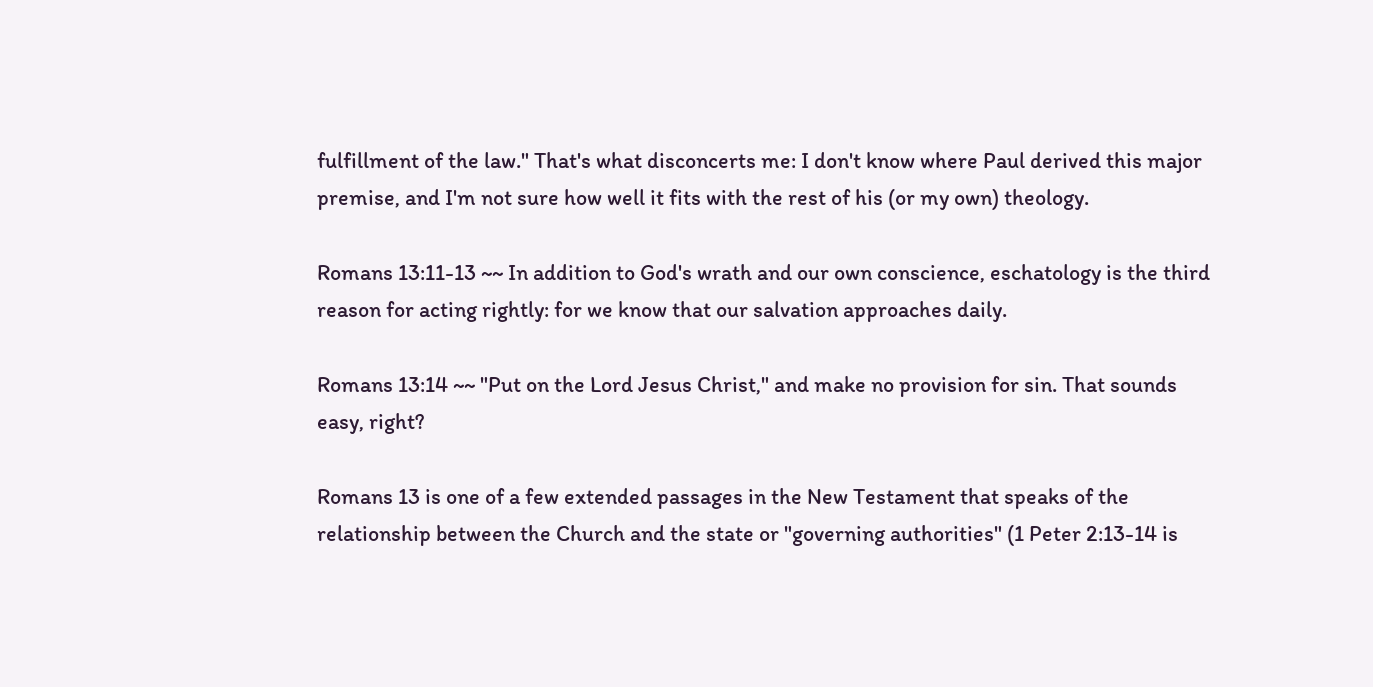fulfillment of the law." That's what disconcerts me: I don't know where Paul derived this major premise, and I'm not sure how well it fits with the rest of his (or my own) theology.

Romans 13:11-13 ~~ In addition to God's wrath and our own conscience, eschatology is the third reason for acting rightly: for we know that our salvation approaches daily.

Romans 13:14 ~~ "Put on the Lord Jesus Christ," and make no provision for sin. That sounds easy, right?

Romans 13 is one of a few extended passages in the New Testament that speaks of the relationship between the Church and the state or "governing authorities" (1 Peter 2:13-14 is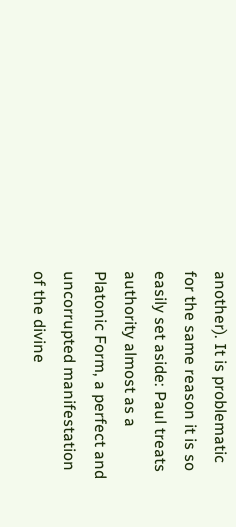another). It is problematic for the same reason it is so easily set aside: Paul treats authority almost as a Platonic Form, a perfect and uncorrupted manifestation of the divine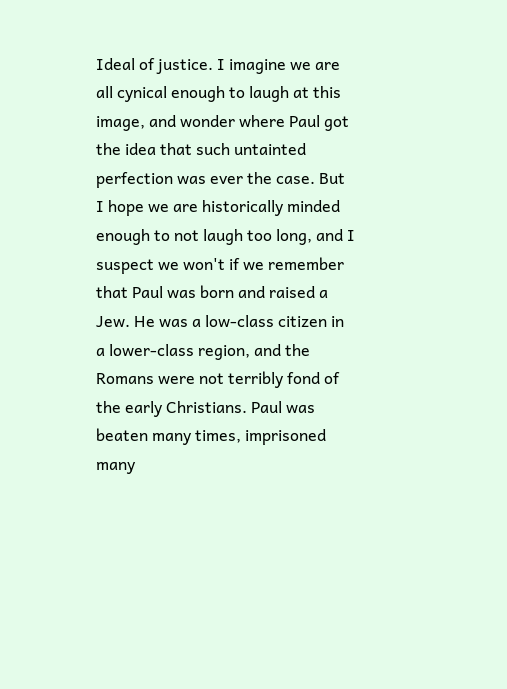Ideal of justice. I imagine we are all cynical enough to laugh at this image, and wonder where Paul got the idea that such untainted perfection was ever the case. But I hope we are historically minded enough to not laugh too long, and I suspect we won't if we remember that Paul was born and raised a Jew. He was a low-class citizen in a lower-class region, and the Romans were not terribly fond of the early Christians. Paul was beaten many times, imprisoned many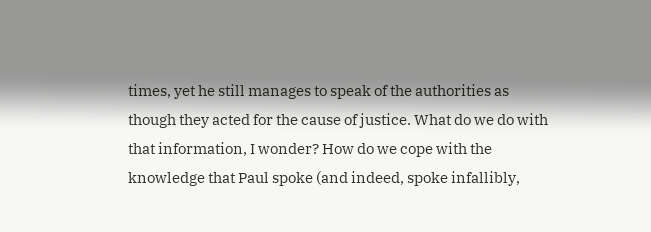times, yet he still manages to speak of the authorities as though they acted for the cause of justice. What do we do with that information, I wonder? How do we cope with the knowledge that Paul spoke (and indeed, spoke infallibly,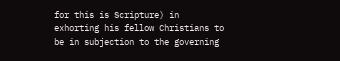for this is Scripture) in exhorting his fellow Christians to be in subjection to the governing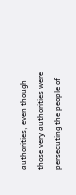authorities, even though those very authorities were persecuting the people of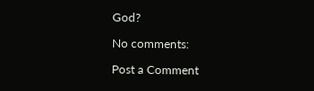God?

No comments:

Post a Comment